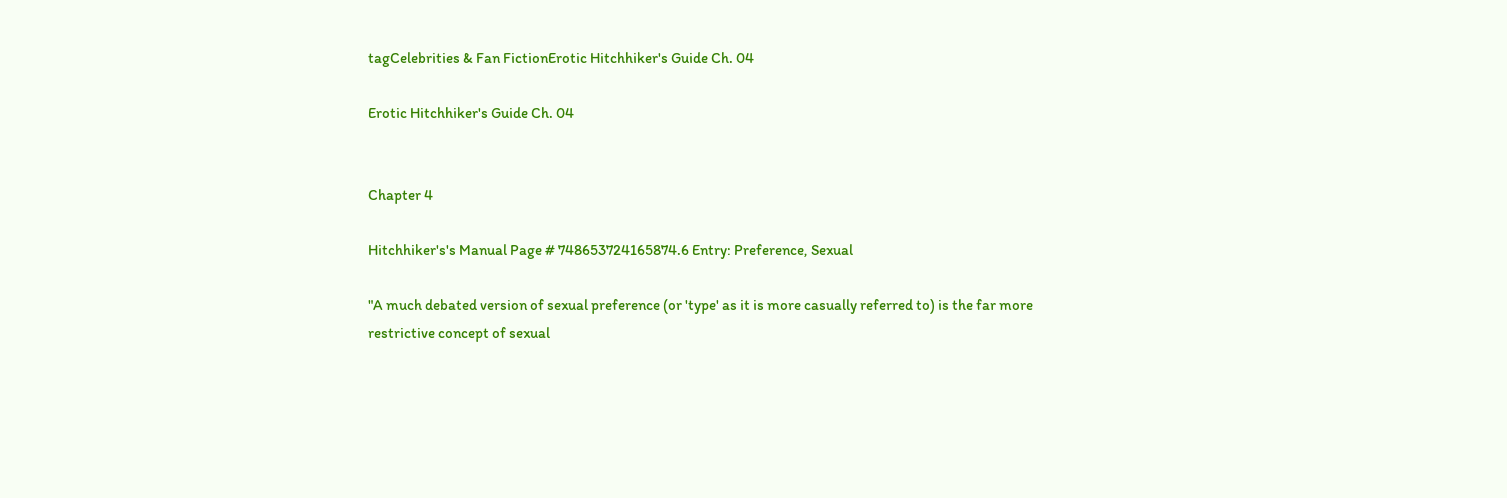tagCelebrities & Fan FictionErotic Hitchhiker's Guide Ch. 04

Erotic Hitchhiker's Guide Ch. 04


Chapter 4

Hitchhiker's's Manual Page # 748653724165874.6 Entry: Preference, Sexual

"A much debated version of sexual preference (or 'type' as it is more casually referred to) is the far more restrictive concept of sexual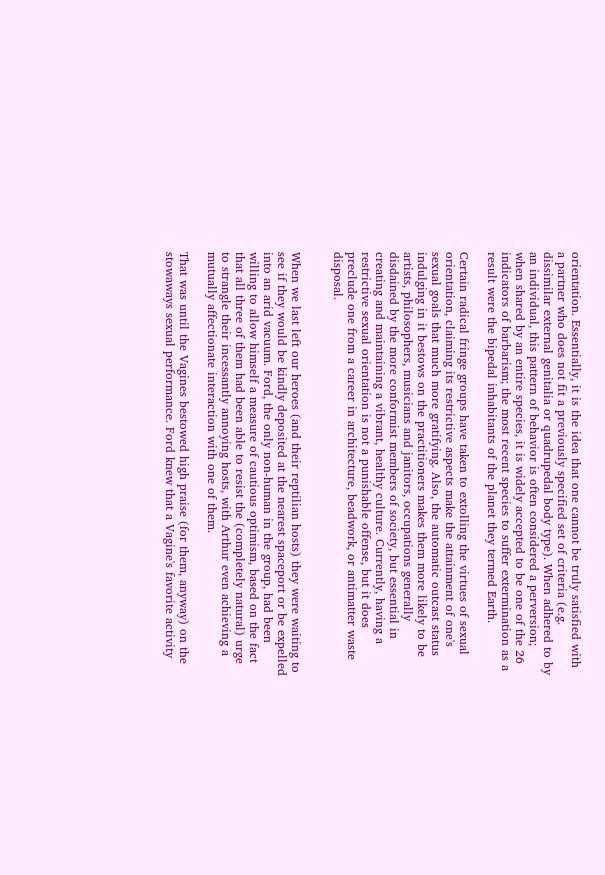orientation. Essentially, it is the idea that one cannot be truly satisfied with a partner who does not fit a previously specified set of criteria (e.g. dissimilar external genitalia or quadrupedal body type). When adhered to by an individual, this pattern of behavior is often considered a perversion; when shared by an entire species, it is widely accepted to be one of the 26 indicators of barbarism; the most recent species to suffer extermination as a result were the bipedal inhabitants of the planet they termed Earth.

Certain radical fringe groups have taken to extolling the virtues of sexual orientation, claiming its restrictive aspects make the attainment of one's sexual goals that much more gratifying. Also, the automatic outcast status indulging in it bestows on the practitioners makes them more likely to be artists, philosophers, musicians and janitors, occupations generally disdained by the more conformist members of society, but essential in creating and maintaining a vibrant, healthy culture. Currently, having a restrictive sexual orientation is not a punishable offense, but it does preclude one from a career in architecture, beadwork, or antimatter waste disposal.


When we last left our heroes (and their reptilian hosts) they were waiting to see if they would be kindly deposited at the nearest spaceport or be expelled into an arid vacuum. Ford, the only non-human in the group, had been willing to allow himself a measure of cautious optimism, based on the fact that all three of them had been able to resist the (completely natural) urge to strangle their incessantly annoying hosts, with Arthur even achieving a mutually affectionate interaction with one of them.

That was until the Vagines bestowed high praise (for them, anyway) on the stowaways sexual performance. Ford knew that a Vagine's favorite activity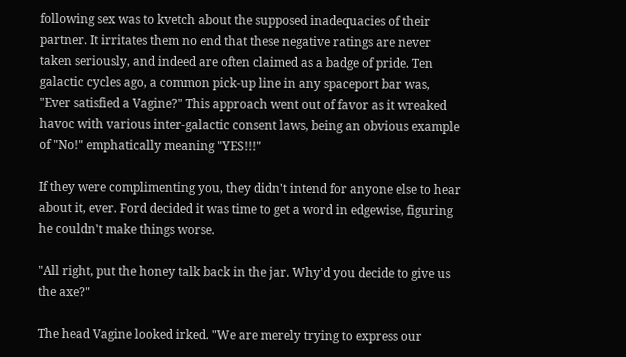following sex was to kvetch about the supposed inadequacies of their partner. It irritates them no end that these negative ratings are never taken seriously, and indeed are often claimed as a badge of pride. Ten galactic cycles ago, a common pick-up line in any spaceport bar was, "Ever satisfied a Vagine?" This approach went out of favor as it wreaked havoc with various inter-galactic consent laws, being an obvious example of "No!" emphatically meaning "YES!!!"

If they were complimenting you, they didn't intend for anyone else to hear about it, ever. Ford decided it was time to get a word in edgewise, figuring he couldn't make things worse.

"All right, put the honey talk back in the jar. Why'd you decide to give us the axe?"

The head Vagine looked irked. "We are merely trying to express our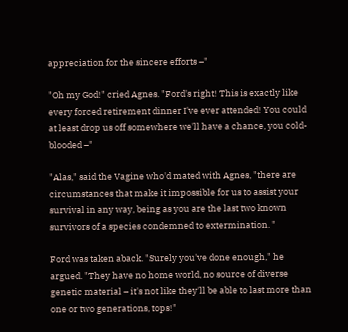appreciation for the sincere efforts –"

"Oh my God!" cried Agnes. "Ford's right! This is exactly like every forced retirement dinner I've ever attended! You could at least drop us off somewhere we'll have a chance, you cold-blooded –"

"Alas," said the Vagine who'd mated with Agnes, "there are circumstances that make it impossible for us to assist your survival in any way, being as you are the last two known survivors of a species condemned to extermination. "

Ford was taken aback. "Surely you've done enough," he argued. "They have no home world, no source of diverse genetic material – it's not like they'll be able to last more than one or two generations, tops!"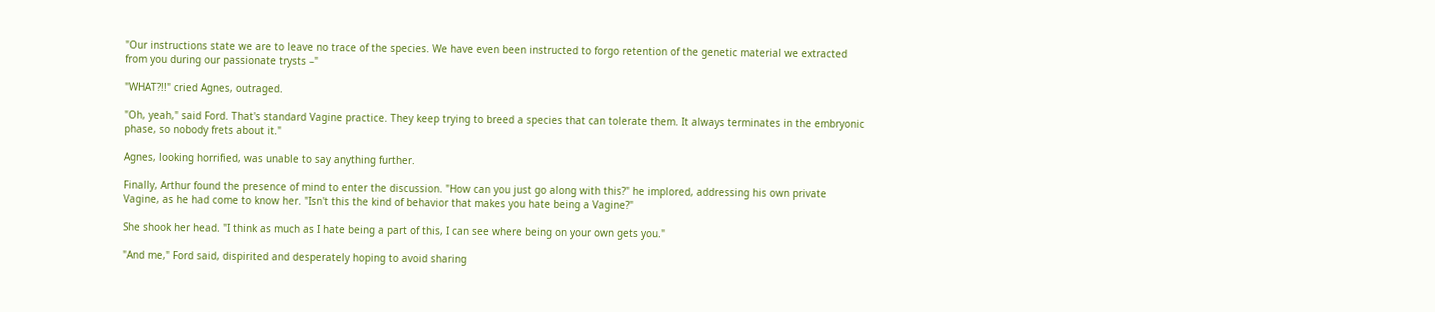"Our instructions state we are to leave no trace of the species. We have even been instructed to forgo retention of the genetic material we extracted from you during our passionate trysts –"

"WHAT?!!" cried Agnes, outraged.

"Oh, yeah," said Ford. That's standard Vagine practice. They keep trying to breed a species that can tolerate them. It always terminates in the embryonic phase, so nobody frets about it."

Agnes, looking horrified, was unable to say anything further.

Finally, Arthur found the presence of mind to enter the discussion. "How can you just go along with this?" he implored, addressing his own private Vagine, as he had come to know her. "Isn't this the kind of behavior that makes you hate being a Vagine?"

She shook her head. "I think as much as I hate being a part of this, I can see where being on your own gets you."

"And me," Ford said, dispirited and desperately hoping to avoid sharing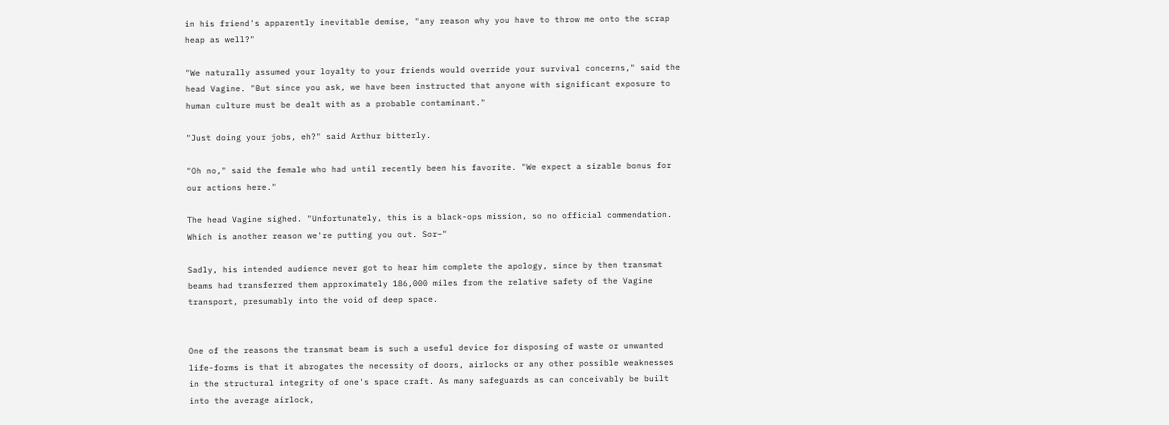in his friend's apparently inevitable demise, "any reason why you have to throw me onto the scrap heap as well?"

"We naturally assumed your loyalty to your friends would override your survival concerns," said the head Vagine. "But since you ask, we have been instructed that anyone with significant exposure to human culture must be dealt with as a probable contaminant."

"Just doing your jobs, eh?" said Arthur bitterly.

"Oh no," said the female who had until recently been his favorite. "We expect a sizable bonus for our actions here."

The head Vagine sighed. "Unfortunately, this is a black-ops mission, so no official commendation. Which is another reason we're putting you out. Sor–"

Sadly, his intended audience never got to hear him complete the apology, since by then transmat beams had transferred them approximately 186,000 miles from the relative safety of the Vagine transport, presumably into the void of deep space.


One of the reasons the transmat beam is such a useful device for disposing of waste or unwanted life-forms is that it abrogates the necessity of doors, airlocks or any other possible weaknesses in the structural integrity of one's space craft. As many safeguards as can conceivably be built into the average airlock,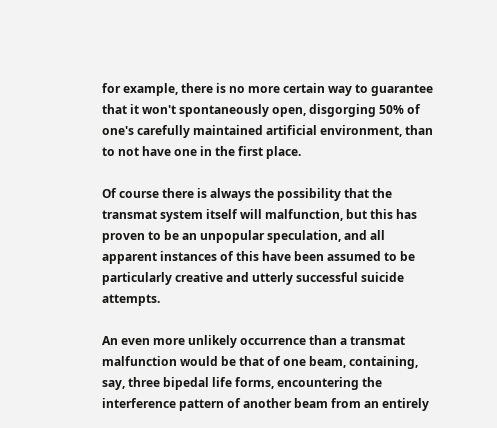for example, there is no more certain way to guarantee that it won't spontaneously open, disgorging 50% of one's carefully maintained artificial environment, than to not have one in the first place.

Of course there is always the possibility that the transmat system itself will malfunction, but this has proven to be an unpopular speculation, and all apparent instances of this have been assumed to be particularly creative and utterly successful suicide attempts.

An even more unlikely occurrence than a transmat malfunction would be that of one beam, containing, say, three bipedal life forms, encountering the interference pattern of another beam from an entirely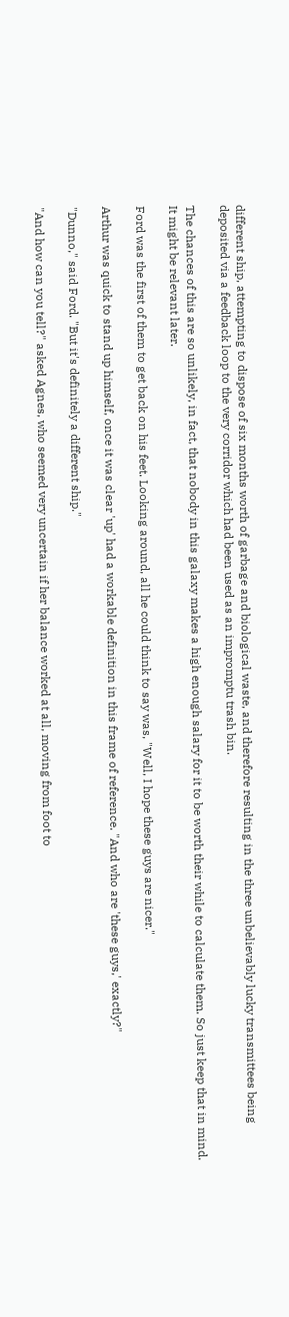different ship, attempting to dispose of six months worth of garbage and biological waste, and therefore resulting in the three unbelievably lucky transmittees being deposited via a feedback loop to the very corridor which had been used as an impromptu trash bin.

The chances of this are so unlikely, in fact, that nobody in this galaxy makes a high enough salary for it to be worth their while to calculate them. So just keep that in mind. It might be relevant later.

Ford was the first of them to get back on his feet. Looking around, all he could think to say was, "Well, I hope these guys are nicer."

Arthur was quick to stand up himself, once it was clear 'up' had a workable definition in this frame of reference. "And who are 'these guys,' exactly?"

"Dunno," said Ford. "But it's definitely a different ship."

"And how can you tell?" asked Agnes, who seemed very uncertain if her balance worked at all, moving from foot to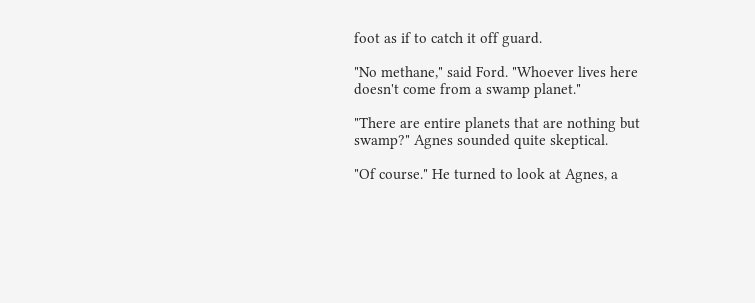foot as if to catch it off guard.

"No methane," said Ford. "Whoever lives here doesn't come from a swamp planet."

"There are entire planets that are nothing but swamp?" Agnes sounded quite skeptical.

"Of course." He turned to look at Agnes, a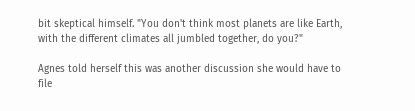bit skeptical himself. "You don't think most planets are like Earth, with the different climates all jumbled together, do you?"

Agnes told herself this was another discussion she would have to file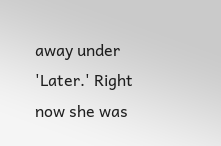away under 'Later.' Right now she was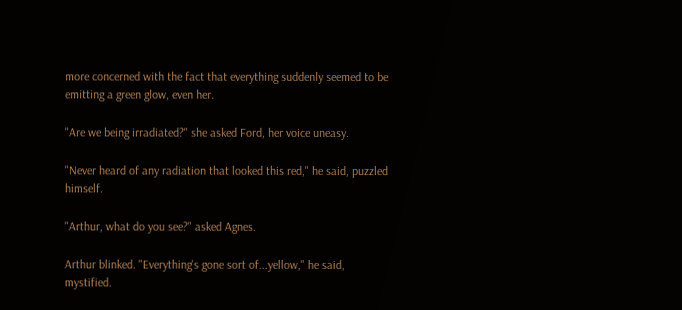more concerned with the fact that everything suddenly seemed to be emitting a green glow, even her.

"Are we being irradiated?" she asked Ford, her voice uneasy.

"Never heard of any radiation that looked this red," he said, puzzled himself.

"Arthur, what do you see?" asked Agnes.

Arthur blinked. "Everything's gone sort of...yellow," he said, mystified.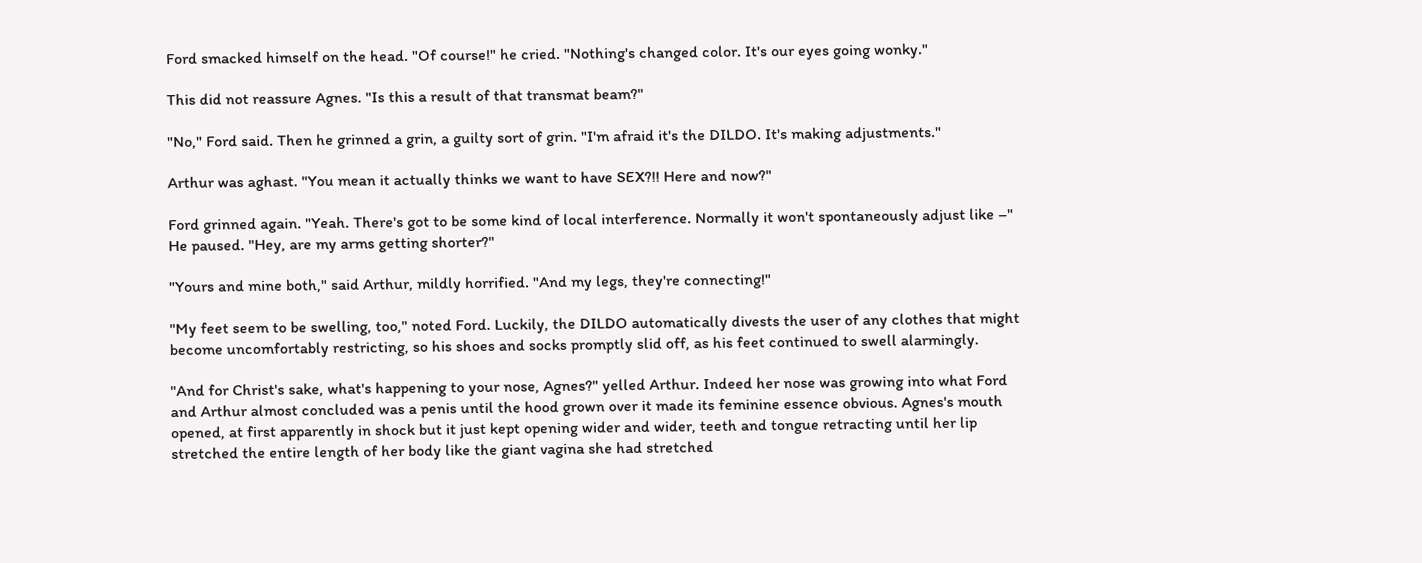Ford smacked himself on the head. "Of course!" he cried. "Nothing's changed color. It's our eyes going wonky."

This did not reassure Agnes. "Is this a result of that transmat beam?"

"No," Ford said. Then he grinned a grin, a guilty sort of grin. "I'm afraid it's the DILDO. It's making adjustments."

Arthur was aghast. "You mean it actually thinks we want to have SEX?!! Here and now?"

Ford grinned again. "Yeah. There's got to be some kind of local interference. Normally it won't spontaneously adjust like –" He paused. "Hey, are my arms getting shorter?"

"Yours and mine both," said Arthur, mildly horrified. "And my legs, they're connecting!"

"My feet seem to be swelling, too," noted Ford. Luckily, the DILDO automatically divests the user of any clothes that might become uncomfortably restricting, so his shoes and socks promptly slid off, as his feet continued to swell alarmingly.

"And for Christ's sake, what's happening to your nose, Agnes?" yelled Arthur. Indeed her nose was growing into what Ford and Arthur almost concluded was a penis until the hood grown over it made its feminine essence obvious. Agnes's mouth opened, at first apparently in shock but it just kept opening wider and wider, teeth and tongue retracting until her lip stretched the entire length of her body like the giant vagina she had stretched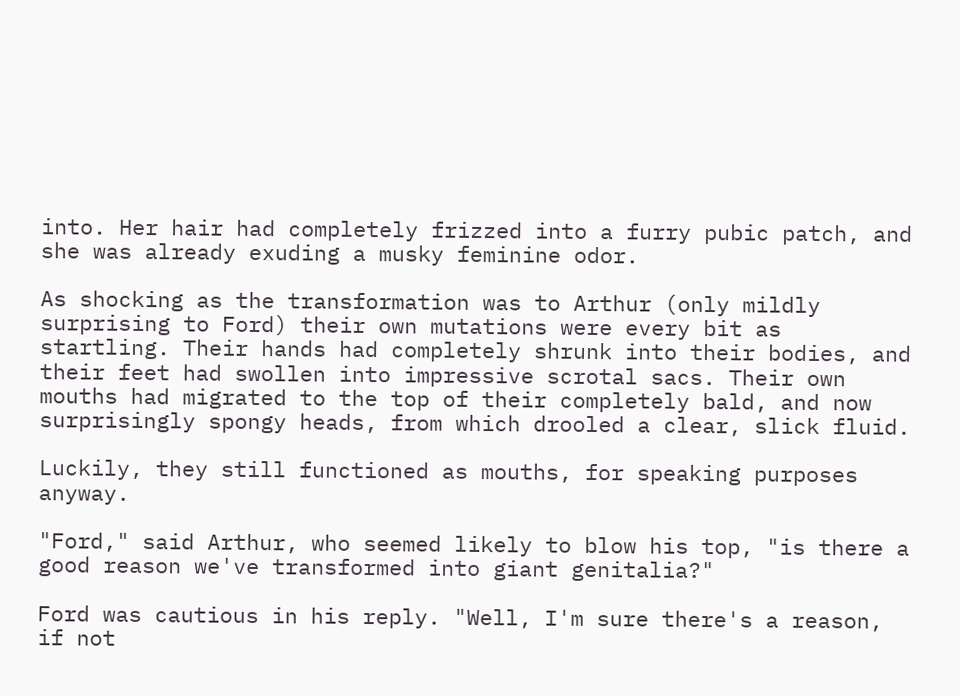into. Her hair had completely frizzed into a furry pubic patch, and she was already exuding a musky feminine odor.

As shocking as the transformation was to Arthur (only mildly surprising to Ford) their own mutations were every bit as startling. Their hands had completely shrunk into their bodies, and their feet had swollen into impressive scrotal sacs. Their own mouths had migrated to the top of their completely bald, and now surprisingly spongy heads, from which drooled a clear, slick fluid.

Luckily, they still functioned as mouths, for speaking purposes anyway.

"Ford," said Arthur, who seemed likely to blow his top, "is there a good reason we've transformed into giant genitalia?"

Ford was cautious in his reply. "Well, I'm sure there's a reason, if not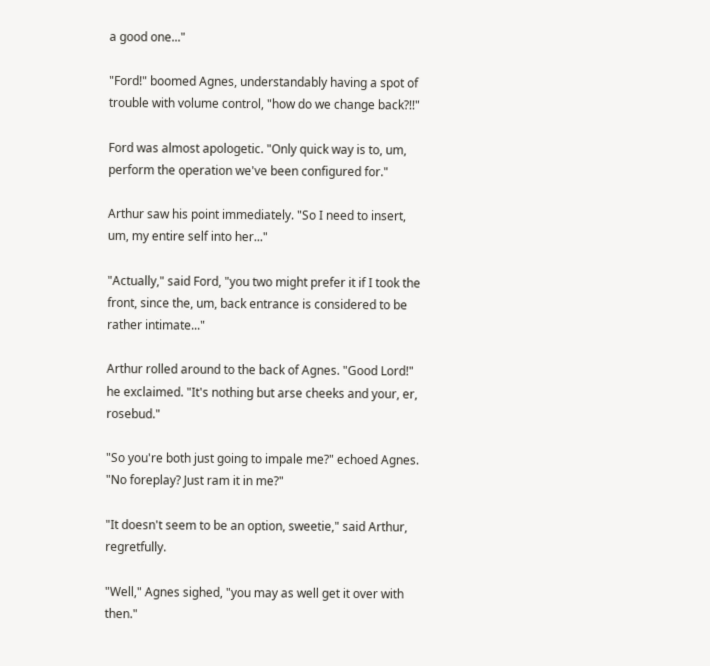a good one..."

"Ford!" boomed Agnes, understandably having a spot of trouble with volume control, "how do we change back?!!"

Ford was almost apologetic. "Only quick way is to, um, perform the operation we've been configured for."

Arthur saw his point immediately. "So I need to insert, um, my entire self into her..."

"Actually," said Ford, "you two might prefer it if I took the front, since the, um, back entrance is considered to be rather intimate..."

Arthur rolled around to the back of Agnes. "Good Lord!" he exclaimed. "It's nothing but arse cheeks and your, er, rosebud."

"So you're both just going to impale me?" echoed Agnes. "No foreplay? Just ram it in me?"

"It doesn't seem to be an option, sweetie," said Arthur, regretfully.

"Well," Agnes sighed, "you may as well get it over with then."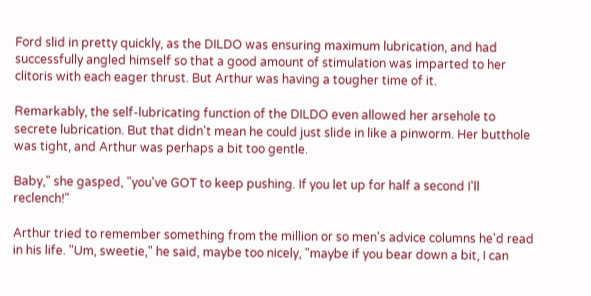Ford slid in pretty quickly, as the DILDO was ensuring maximum lubrication, and had successfully angled himself so that a good amount of stimulation was imparted to her clitoris with each eager thrust. But Arthur was having a tougher time of it.

Remarkably, the self-lubricating function of the DILDO even allowed her arsehole to secrete lubrication. But that didn't mean he could just slide in like a pinworm. Her butthole was tight, and Arthur was perhaps a bit too gentle.

Baby," she gasped, "you've GOT to keep pushing. If you let up for half a second I'll reclench!"

Arthur tried to remember something from the million or so men's advice columns he'd read in his life. "Um, sweetie," he said, maybe too nicely, "maybe if you bear down a bit, I can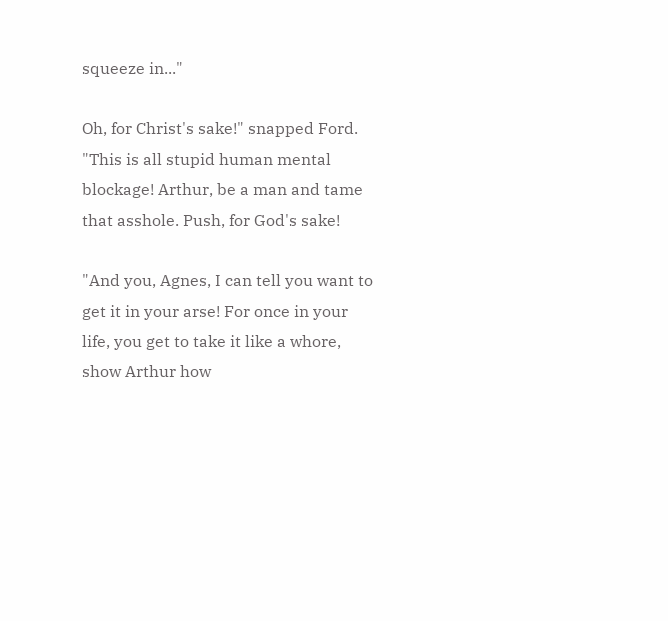squeeze in..."

Oh, for Christ's sake!" snapped Ford. "This is all stupid human mental blockage! Arthur, be a man and tame that asshole. Push, for God's sake!

"And you, Agnes, I can tell you want to get it in your arse! For once in your life, you get to take it like a whore, show Arthur how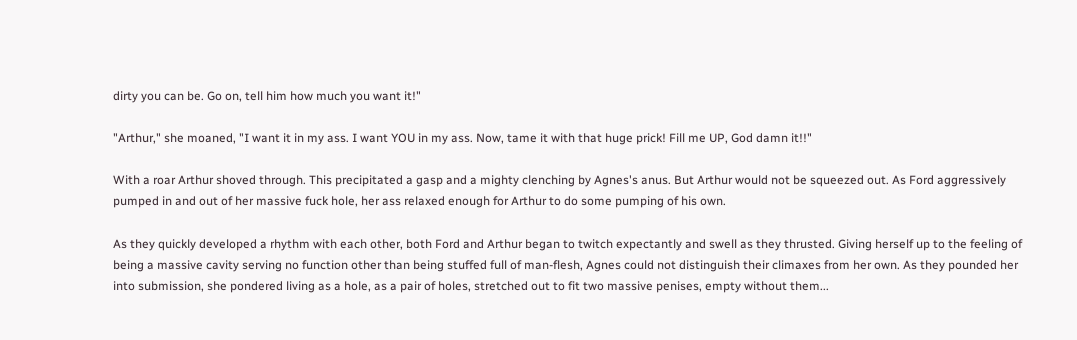dirty you can be. Go on, tell him how much you want it!"

"Arthur," she moaned, "I want it in my ass. I want YOU in my ass. Now, tame it with that huge prick! Fill me UP, God damn it!!"

With a roar Arthur shoved through. This precipitated a gasp and a mighty clenching by Agnes's anus. But Arthur would not be squeezed out. As Ford aggressively pumped in and out of her massive fuck hole, her ass relaxed enough for Arthur to do some pumping of his own.

As they quickly developed a rhythm with each other, both Ford and Arthur began to twitch expectantly and swell as they thrusted. Giving herself up to the feeling of being a massive cavity serving no function other than being stuffed full of man-flesh, Agnes could not distinguish their climaxes from her own. As they pounded her into submission, she pondered living as a hole, as a pair of holes, stretched out to fit two massive penises, empty without them...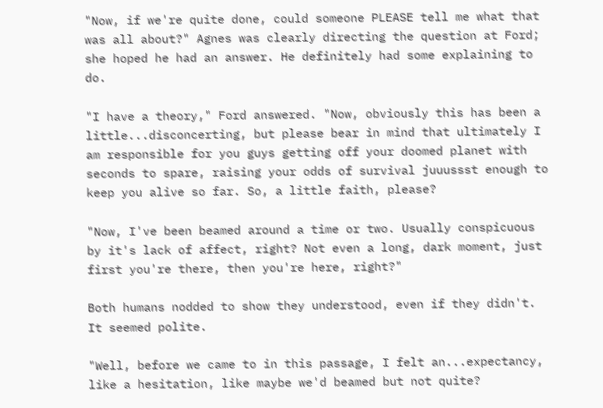"Now, if we're quite done, could someone PLEASE tell me what that was all about?" Agnes was clearly directing the question at Ford; she hoped he had an answer. He definitely had some explaining to do.

"I have a theory," Ford answered. "Now, obviously this has been a little...disconcerting, but please bear in mind that ultimately I am responsible for you guys getting off your doomed planet with seconds to spare, raising your odds of survival juuussst enough to keep you alive so far. So, a little faith, please?

"Now, I've been beamed around a time or two. Usually conspicuous by it's lack of affect, right? Not even a long, dark moment, just first you're there, then you're here, right?"

Both humans nodded to show they understood, even if they didn't. It seemed polite.

"Well, before we came to in this passage, I felt an...expectancy, like a hesitation, like maybe we'd beamed but not quite?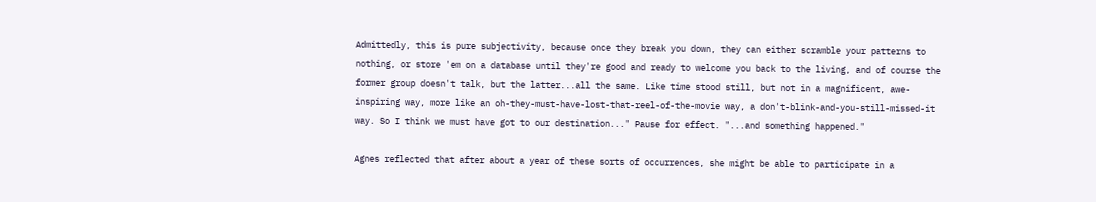Admittedly, this is pure subjectivity, because once they break you down, they can either scramble your patterns to nothing, or store 'em on a database until they're good and ready to welcome you back to the living, and of course the former group doesn't talk, but the latter...all the same. Like time stood still, but not in a magnificent, awe-inspiring way, more like an oh-they-must-have-lost-that-reel-of-the-movie way, a don't-blink-and-you-still-missed-it way. So I think we must have got to our destination..." Pause for effect. "...and something happened."

Agnes reflected that after about a year of these sorts of occurrences, she might be able to participate in a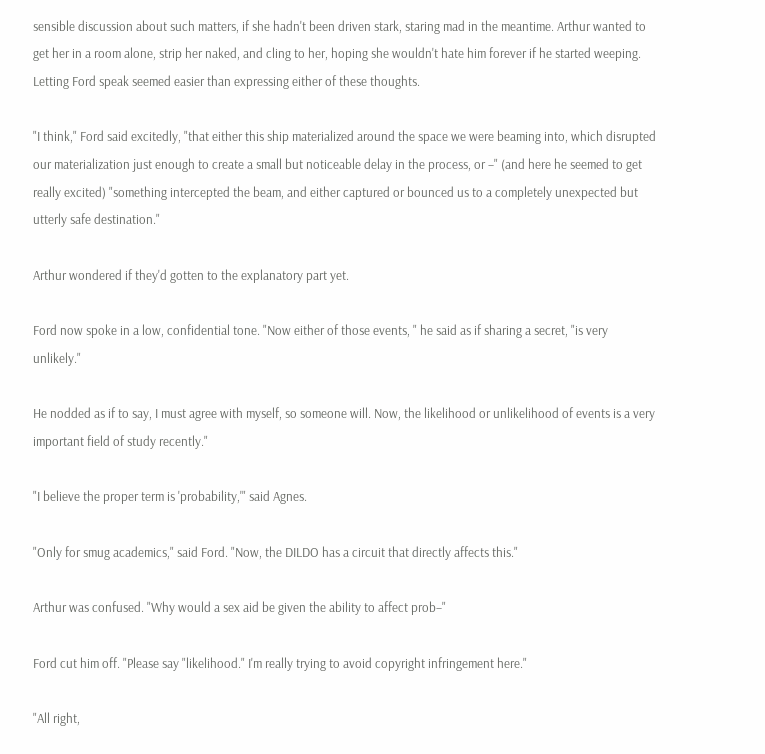sensible discussion about such matters, if she hadn't been driven stark, staring mad in the meantime. Arthur wanted to get her in a room alone, strip her naked, and cling to her, hoping she wouldn't hate him forever if he started weeping. Letting Ford speak seemed easier than expressing either of these thoughts.

"I think," Ford said excitedly, "that either this ship materialized around the space we were beaming into, which disrupted our materialization just enough to create a small but noticeable delay in the process, or –" (and here he seemed to get really excited) "something intercepted the beam, and either captured or bounced us to a completely unexpected but utterly safe destination."

Arthur wondered if they'd gotten to the explanatory part yet.

Ford now spoke in a low, confidential tone. "Now either of those events, " he said as if sharing a secret, "is very unlikely."

He nodded as if to say, I must agree with myself, so someone will. Now, the likelihood or unlikelihood of events is a very important field of study recently."

"I believe the proper term is 'probability,'" said Agnes.

"Only for smug academics," said Ford. "Now, the DILDO has a circuit that directly affects this."

Arthur was confused. "Why would a sex aid be given the ability to affect prob–"

Ford cut him off. "Please say "likelihood." I'm really trying to avoid copyright infringement here."

"All right,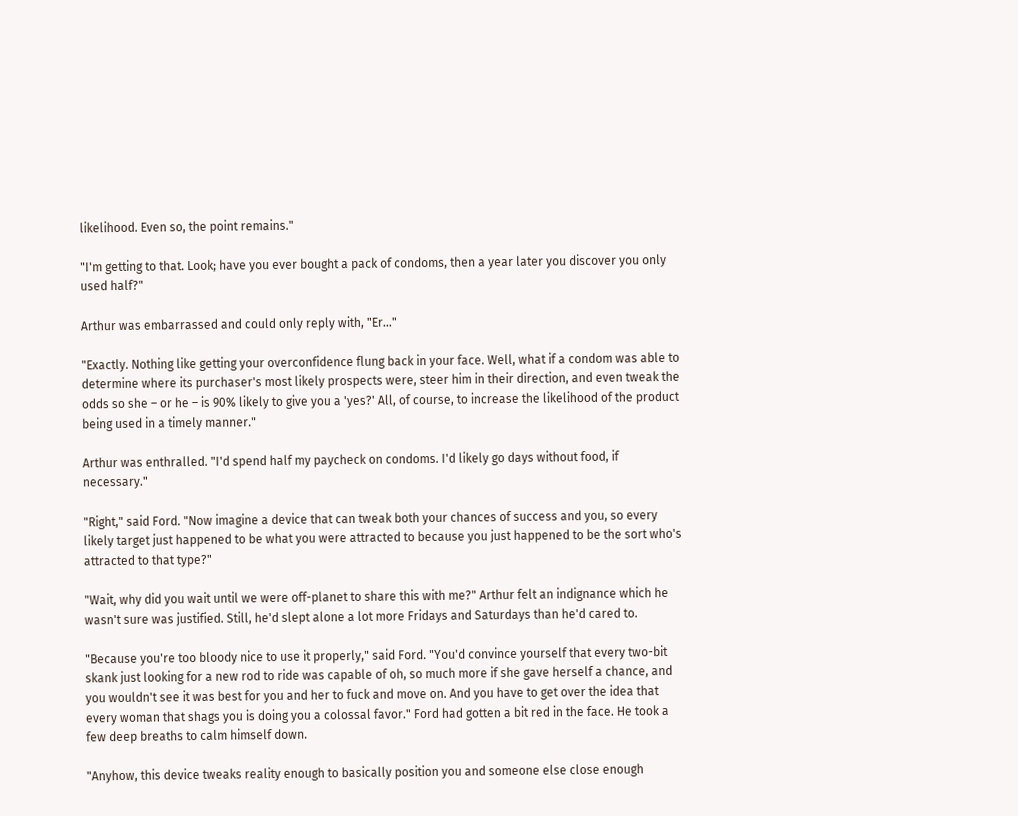likelihood. Even so, the point remains."

"I'm getting to that. Look; have you ever bought a pack of condoms, then a year later you discover you only used half?"

Arthur was embarrassed and could only reply with, "Er..."

"Exactly. Nothing like getting your overconfidence flung back in your face. Well, what if a condom was able to determine where its purchaser's most likely prospects were, steer him in their direction, and even tweak the odds so she – or he – is 90% likely to give you a 'yes?' All, of course, to increase the likelihood of the product being used in a timely manner."

Arthur was enthralled. "I'd spend half my paycheck on condoms. I'd likely go days without food, if necessary."

"Right," said Ford. "Now imagine a device that can tweak both your chances of success and you, so every likely target just happened to be what you were attracted to because you just happened to be the sort who's attracted to that type?"

"Wait, why did you wait until we were off-planet to share this with me?" Arthur felt an indignance which he wasn't sure was justified. Still, he'd slept alone a lot more Fridays and Saturdays than he'd cared to.

"Because you're too bloody nice to use it properly," said Ford. "You'd convince yourself that every two-bit skank just looking for a new rod to ride was capable of oh, so much more if she gave herself a chance, and you wouldn't see it was best for you and her to fuck and move on. And you have to get over the idea that every woman that shags you is doing you a colossal favor." Ford had gotten a bit red in the face. He took a few deep breaths to calm himself down.

"Anyhow, this device tweaks reality enough to basically position you and someone else close enough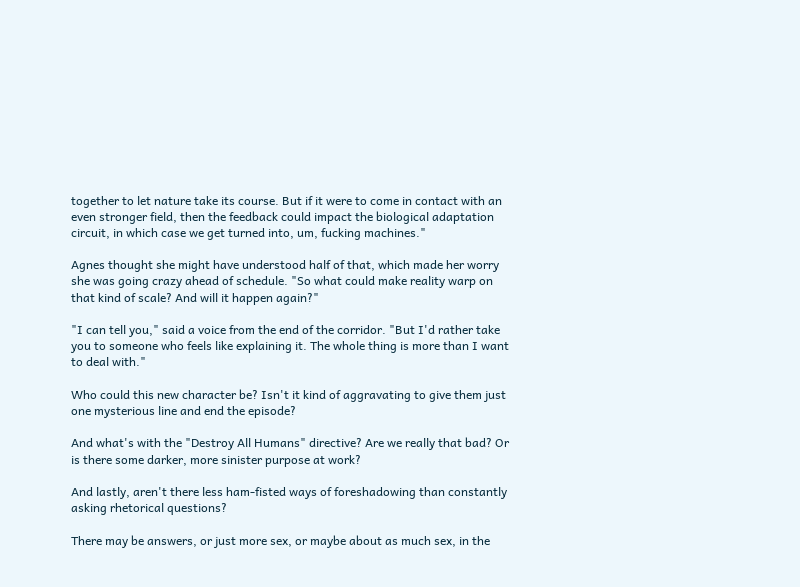together to let nature take its course. But if it were to come in contact with an even stronger field, then the feedback could impact the biological adaptation circuit, in which case we get turned into, um, fucking machines."

Agnes thought she might have understood half of that, which made her worry she was going crazy ahead of schedule. "So what could make reality warp on that kind of scale? And will it happen again?"

"I can tell you," said a voice from the end of the corridor. "But I'd rather take you to someone who feels like explaining it. The whole thing is more than I want to deal with."

Who could this new character be? Isn't it kind of aggravating to give them just one mysterious line and end the episode?

And what's with the "Destroy All Humans" directive? Are we really that bad? Or is there some darker, more sinister purpose at work?

And lastly, aren't there less ham-fisted ways of foreshadowing than constantly asking rhetorical questions?

There may be answers, or just more sex, or maybe about as much sex, in the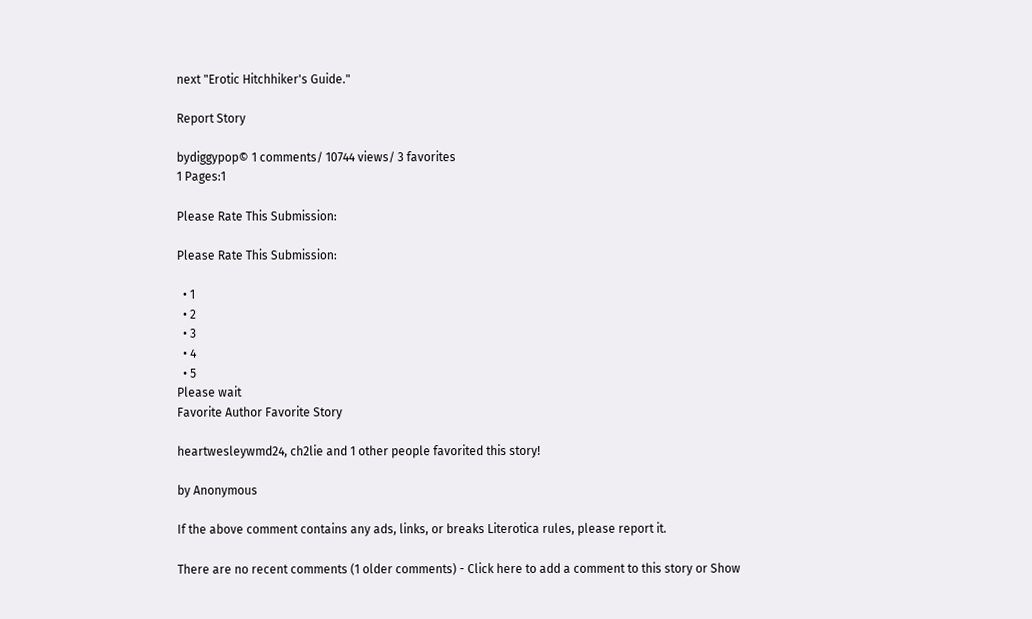next "Erotic Hitchhiker's Guide."

Report Story

bydiggypop© 1 comments/ 10744 views/ 3 favorites
1 Pages:1

Please Rate This Submission:

Please Rate This Submission:

  • 1
  • 2
  • 3
  • 4
  • 5
Please wait
Favorite Author Favorite Story

heartwesleywmd24, ch2lie and 1 other people favorited this story!

by Anonymous

If the above comment contains any ads, links, or breaks Literotica rules, please report it.

There are no recent comments (1 older comments) - Click here to add a comment to this story or Show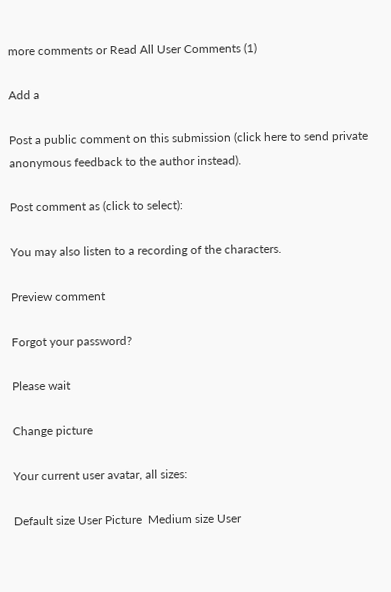more comments or Read All User Comments (1)

Add a

Post a public comment on this submission (click here to send private anonymous feedback to the author instead).

Post comment as (click to select):

You may also listen to a recording of the characters.

Preview comment

Forgot your password?

Please wait

Change picture

Your current user avatar, all sizes:

Default size User Picture  Medium size User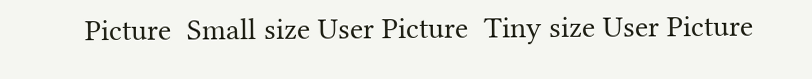Picture  Small size User Picture  Tiny size User Picture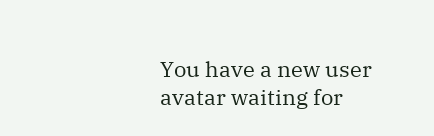You have a new user avatar waiting for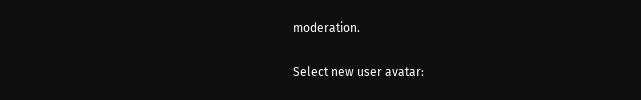moderation.

Select new user avatar: